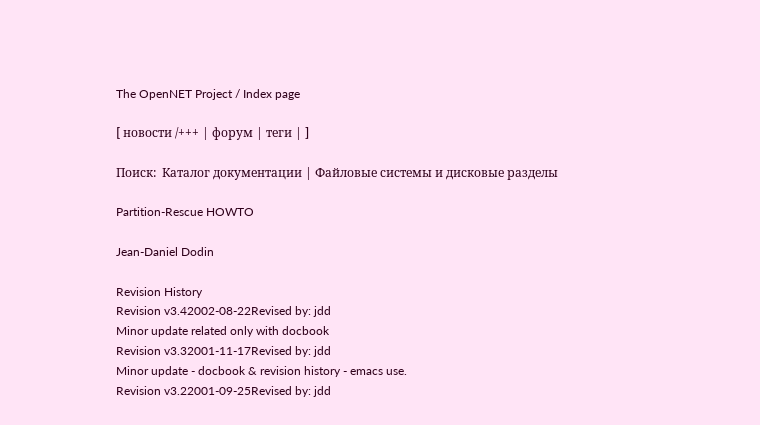The OpenNET Project / Index page

[ новости /+++ | форум | теги | ]

Поиск:  Каталог документации | Файловые системы и дисковые разделы

Partition-Rescue HOWTO

Jean-Daniel Dodin

Revision History
Revision v3.42002-08-22Revised by: jdd
Minor update related only with docbook
Revision v3.32001-11-17Revised by: jdd
Minor update - docbook & revision history - emacs use.
Revision v3.22001-09-25Revised by: jdd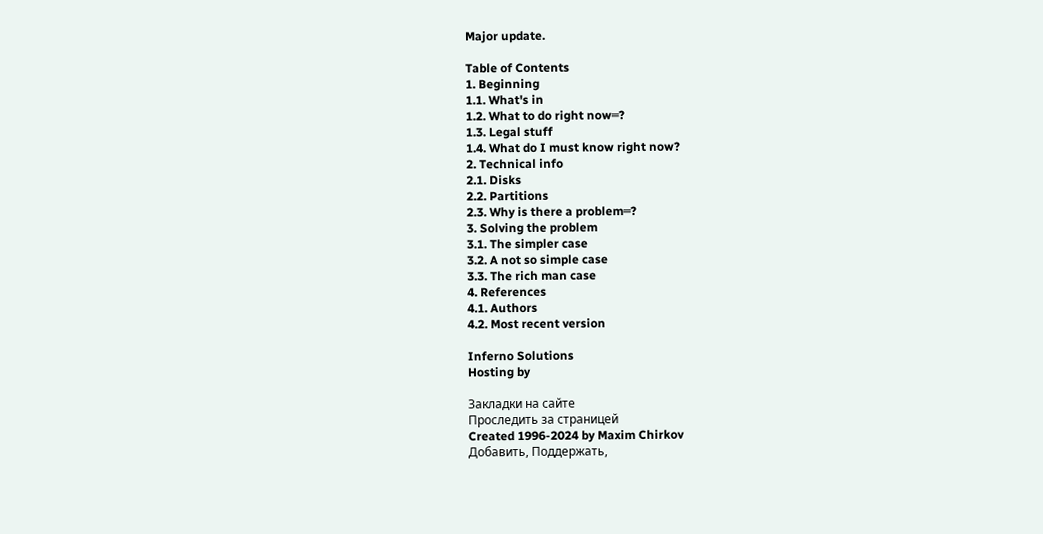Major update.

Table of Contents
1. Beginning
1.1. What's in
1.2. What to do right now═?
1.3. Legal stuff
1.4. What do I must know right now?
2. Technical info
2.1. Disks
2.2. Partitions
2.3. Why is there a problem═?
3. Solving the problem
3.1. The simpler case
3.2. A not so simple case
3.3. The rich man case
4. References
4.1. Authors
4.2. Most recent version

Inferno Solutions
Hosting by

Закладки на сайте
Проследить за страницей
Created 1996-2024 by Maxim Chirkov
Добавить, Поддержать,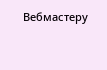Вебмастеру